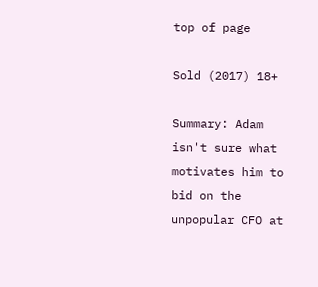top of page

Sold (2017) 18+

Summary: Adam isn't sure what motivates him to bid on the unpopular CFO at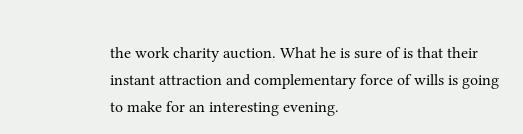the work charity auction. What he is sure of is that their instant attraction and complementary force of wills is going to make for an interesting evening.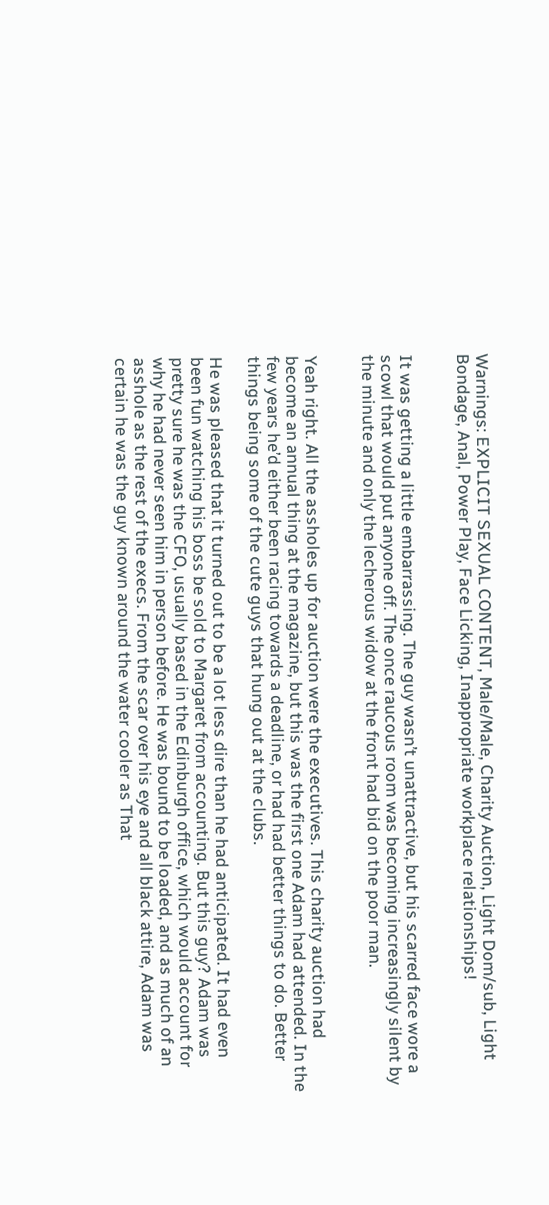Warnings: EXPLICIT SEXUAL CONTENT, Male/Male, Charity Auction, Light Dom/sub, Light Bondage, Anal, Power Play, Face Licking, Inappropriate workplace relationships!


It was getting a little embarrassing. The guy wasn’t unattractive, but his scarred face wore a scowl that would put anyone off. The once raucous room was becoming increasingly silent by the minute and only the lecherous widow at the front had bid on the poor man.


Yeah right. All the assholes up for auction were the executives. This charity auction had become an annual thing at the magazine, but this was the first one Adam had attended. In the few years he’d either been racing towards a deadline, or had had better things to do. Better things being some of the cute guys that hung out at the clubs.

He was pleased that it turned out to be a lot less dire than he had anticipated. It had even been fun watching his boss be sold to Margaret from accounting. But this guy? Adam was pretty sure he was the CFO, usually based in the Edinburgh office, which would account for why he had never seen him in person before. He was bound to be loaded, and as much of an asshole as the rest of the execs. From the scar over his eye and all black attire, Adam was certain he was the guy known around the water cooler as That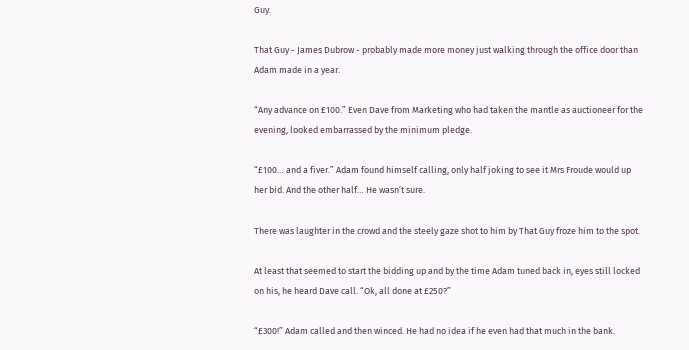Guy.

That Guy - James Dubrow - probably made more money just walking through the office door than Adam made in a year.

“Any advance on £100.” Even Dave from Marketing who had taken the mantle as auctioneer for the evening, looked embarrassed by the minimum pledge.

“£100… and a fiver.” Adam found himself calling, only half joking to see it Mrs Froude would up her bid. And the other half… He wasn’t sure.

There was laughter in the crowd and the steely gaze shot to him by That Guy froze him to the spot.

At least that seemed to start the bidding up and by the time Adam tuned back in, eyes still locked on his, he heard Dave call. “Ok, all done at £250?”

“£300!” Adam called and then winced. He had no idea if he even had that much in the bank.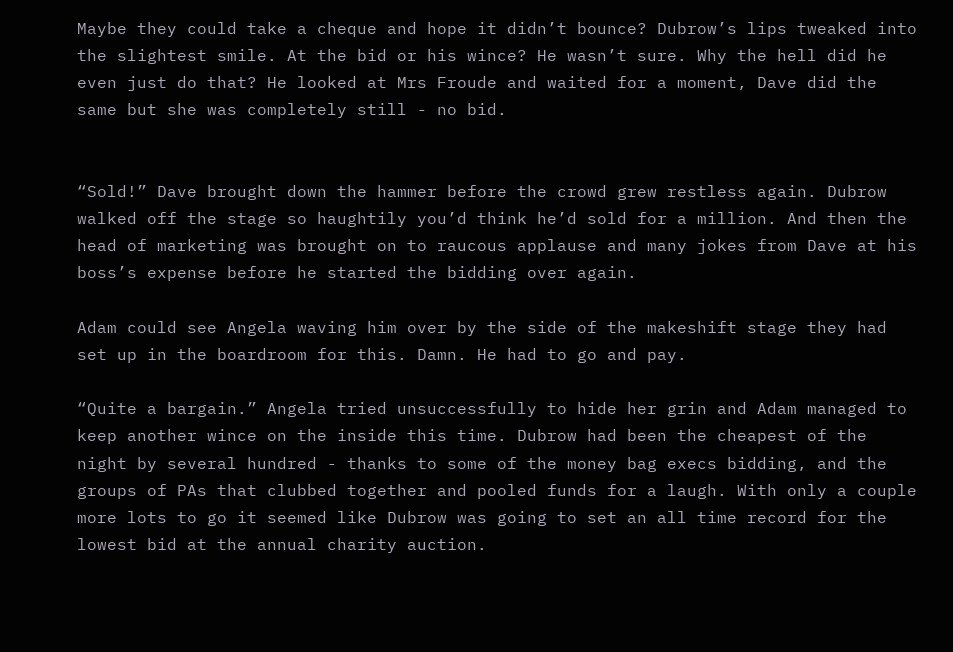Maybe they could take a cheque and hope it didn’t bounce? Dubrow’s lips tweaked into the slightest smile. At the bid or his wince? He wasn’t sure. Why the hell did he even just do that? He looked at Mrs Froude and waited for a moment, Dave did the same but she was completely still - no bid.


“Sold!” Dave brought down the hammer before the crowd grew restless again. Dubrow walked off the stage so haughtily you’d think he’d sold for a million. And then the head of marketing was brought on to raucous applause and many jokes from Dave at his boss’s expense before he started the bidding over again.

Adam could see Angela waving him over by the side of the makeshift stage they had set up in the boardroom for this. Damn. He had to go and pay.

“Quite a bargain.” Angela tried unsuccessfully to hide her grin and Adam managed to keep another wince on the inside this time. Dubrow had been the cheapest of the night by several hundred - thanks to some of the money bag execs bidding, and the groups of PAs that clubbed together and pooled funds for a laugh. With only a couple more lots to go it seemed like Dubrow was going to set an all time record for the lowest bid at the annual charity auction.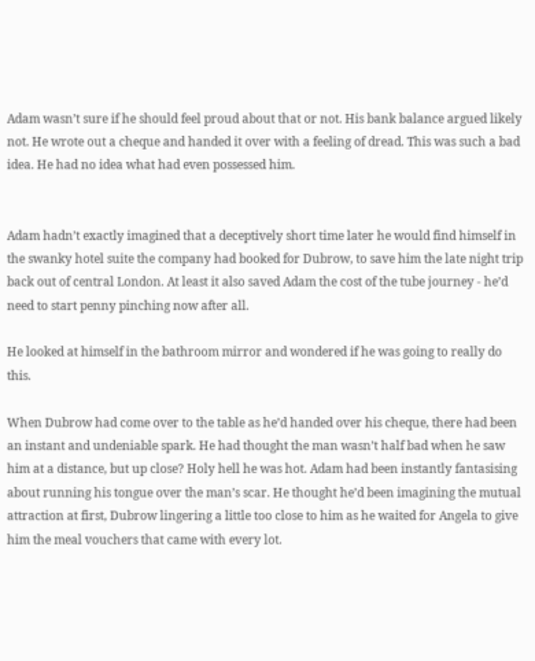Adam wasn’t sure if he should feel proud about that or not. His bank balance argued likely not. He wrote out a cheque and handed it over with a feeling of dread. This was such a bad idea. He had no idea what had even possessed him.


Adam hadn’t exactly imagined that a deceptively short time later he would find himself in the swanky hotel suite the company had booked for Dubrow, to save him the late night trip back out of central London. At least it also saved Adam the cost of the tube journey - he’d need to start penny pinching now after all.

He looked at himself in the bathroom mirror and wondered if he was going to really do this.

When Dubrow had come over to the table as he’d handed over his cheque, there had been an instant and undeniable spark. He had thought the man wasn’t half bad when he saw him at a distance, but up close? Holy hell he was hot. Adam had been instantly fantasising about running his tongue over the man’s scar. He thought he’d been imagining the mutual attraction at first, Dubrow lingering a little too close to him as he waited for Angela to give him the meal vouchers that came with every lot.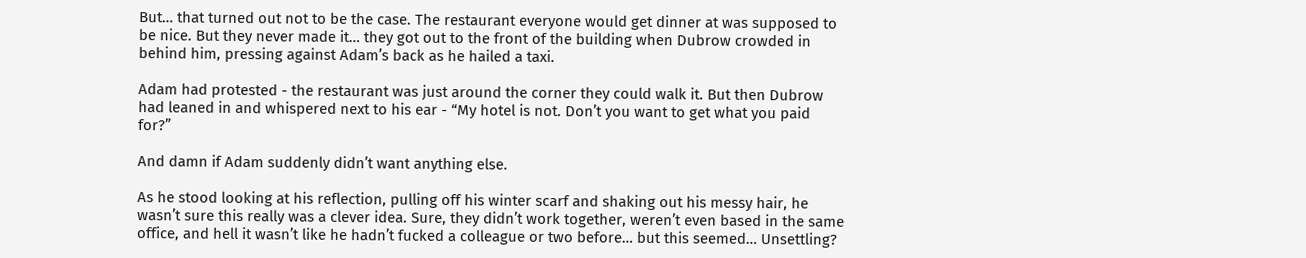But… that turned out not to be the case. The restaurant everyone would get dinner at was supposed to be nice. But they never made it… they got out to the front of the building when Dubrow crowded in behind him, pressing against Adam’s back as he hailed a taxi.

Adam had protested - the restaurant was just around the corner they could walk it. But then Dubrow had leaned in and whispered next to his ear - “My hotel is not. Don’t you want to get what you paid for?”

And damn if Adam suddenly didn’t want anything else.

As he stood looking at his reflection, pulling off his winter scarf and shaking out his messy hair, he wasn’t sure this really was a clever idea. Sure, they didn’t work together, weren’t even based in the same office, and hell it wasn’t like he hadn’t fucked a colleague or two before… but this seemed… Unsettling?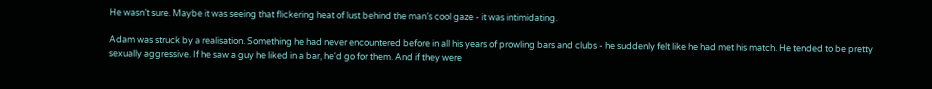He wasn’t sure. Maybe it was seeing that flickering heat of lust behind the man’s cool gaze - it was intimidating.

Adam was struck by a realisation. Something he had never encountered before in all his years of prowling bars and clubs - he suddenly felt like he had met his match. He tended to be pretty sexually aggressive. If he saw a guy he liked in a bar, he'd go for them. And if they were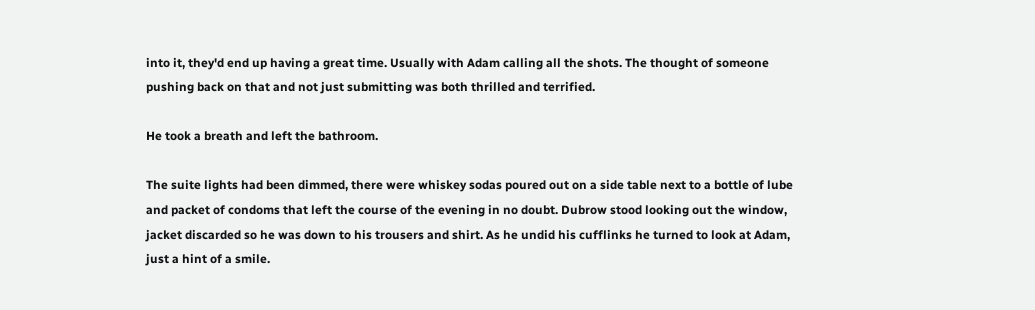into it, they'd end up having a great time. Usually with Adam calling all the shots. The thought of someone pushing back on that and not just submitting was both thrilled and terrified.

He took a breath and left the bathroom.

The suite lights had been dimmed, there were whiskey sodas poured out on a side table next to a bottle of lube and packet of condoms that left the course of the evening in no doubt. Dubrow stood looking out the window, jacket discarded so he was down to his trousers and shirt. As he undid his cufflinks he turned to look at Adam, just a hint of a smile.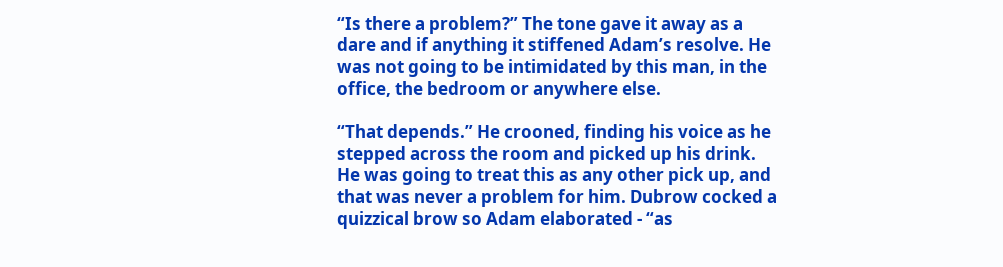“Is there a problem?” The tone gave it away as a dare and if anything it stiffened Adam’s resolve. He was not going to be intimidated by this man, in the office, the bedroom or anywhere else.

“That depends.” He crooned, finding his voice as he stepped across the room and picked up his drink. He was going to treat this as any other pick up, and that was never a problem for him. Dubrow cocked a quizzical brow so Adam elaborated - “as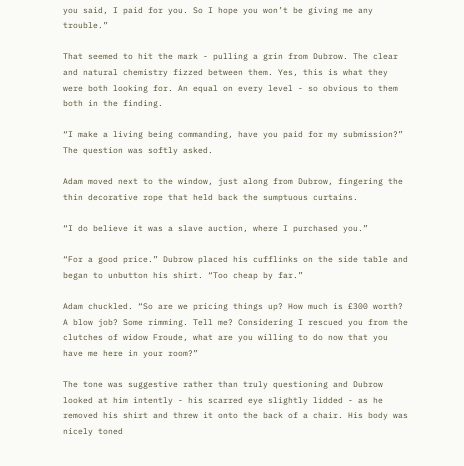you said, I paid for you. So I hope you won’t be giving me any trouble.”

That seemed to hit the mark - pulling a grin from Dubrow. The clear and natural chemistry fizzed between them. Yes, this is what they were both looking for. An equal on every level - so obvious to them both in the finding.

“I make a living being commanding, have you paid for my submission?” The question was softly asked.

Adam moved next to the window, just along from Dubrow, fingering the thin decorative rope that held back the sumptuous curtains.

“I do believe it was a slave auction, where I purchased you.”

“For a good price.” Dubrow placed his cufflinks on the side table and began to unbutton his shirt. “Too cheap by far.”

Adam chuckled. “So are we pricing things up? How much is £300 worth? A blow job? Some rimming. Tell me? Considering I rescued you from the clutches of widow Froude, what are you willing to do now that you have me here in your room?”

The tone was suggestive rather than truly questioning and Dubrow looked at him intently - his scarred eye slightly lidded - as he removed his shirt and threw it onto the back of a chair. His body was nicely toned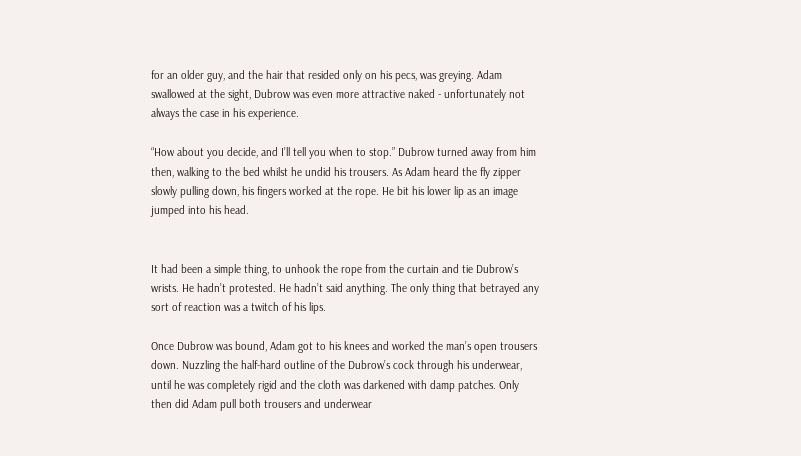for an older guy, and the hair that resided only on his pecs, was greying. Adam swallowed at the sight, Dubrow was even more attractive naked - unfortunately not always the case in his experience.

“How about you decide, and I’ll tell you when to stop.” Dubrow turned away from him then, walking to the bed whilst he undid his trousers. As Adam heard the fly zipper slowly pulling down, his fingers worked at the rope. He bit his lower lip as an image jumped into his head.


It had been a simple thing, to unhook the rope from the curtain and tie Dubrow’s wrists. He hadn’t protested. He hadn’t said anything. The only thing that betrayed any sort of reaction was a twitch of his lips.

Once Dubrow was bound, Adam got to his knees and worked the man’s open trousers down. Nuzzling the half-hard outline of the Dubrow’s cock through his underwear, until he was completely rigid and the cloth was darkened with damp patches. Only then did Adam pull both trousers and underwear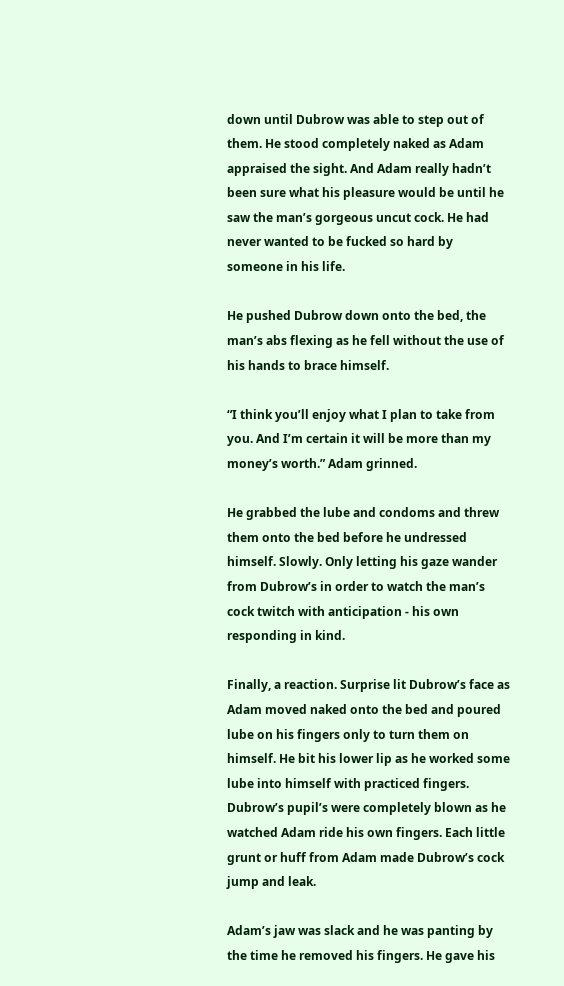down until Dubrow was able to step out of them. He stood completely naked as Adam appraised the sight. And Adam really hadn’t been sure what his pleasure would be until he saw the man’s gorgeous uncut cock. He had never wanted to be fucked so hard by someone in his life.

He pushed Dubrow down onto the bed, the man’s abs flexing as he fell without the use of his hands to brace himself.

“I think you’ll enjoy what I plan to take from you. And I’m certain it will be more than my money’s worth.” Adam grinned.

He grabbed the lube and condoms and threw them onto the bed before he undressed himself. Slowly. Only letting his gaze wander from Dubrow’s in order to watch the man’s cock twitch with anticipation - his own responding in kind.

Finally, a reaction. Surprise lit Dubrow’s face as Adam moved naked onto the bed and poured lube on his fingers only to turn them on himself. He bit his lower lip as he worked some lube into himself with practiced fingers. Dubrow’s pupil’s were completely blown as he watched Adam ride his own fingers. Each little grunt or huff from Adam made Dubrow’s cock jump and leak.

Adam’s jaw was slack and he was panting by the time he removed his fingers. He gave his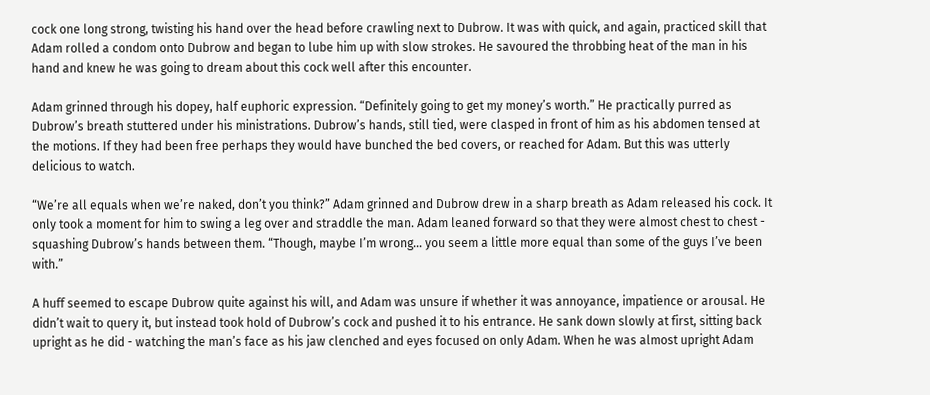cock one long strong, twisting his hand over the head before crawling next to Dubrow. It was with quick, and again, practiced skill that Adam rolled a condom onto Dubrow and began to lube him up with slow strokes. He savoured the throbbing heat of the man in his hand and knew he was going to dream about this cock well after this encounter.

Adam grinned through his dopey, half euphoric expression. “Definitely going to get my money’s worth.” He practically purred as Dubrow’s breath stuttered under his ministrations. Dubrow’s hands, still tied, were clasped in front of him as his abdomen tensed at the motions. If they had been free perhaps they would have bunched the bed covers, or reached for Adam. But this was utterly delicious to watch.

“We’re all equals when we’re naked, don’t you think?” Adam grinned and Dubrow drew in a sharp breath as Adam released his cock. It only took a moment for him to swing a leg over and straddle the man. Adam leaned forward so that they were almost chest to chest - squashing Dubrow’s hands between them. “Though, maybe I’m wrong… you seem a little more equal than some of the guys I’ve been with.”

A huff seemed to escape Dubrow quite against his will, and Adam was unsure if whether it was annoyance, impatience or arousal. He didn’t wait to query it, but instead took hold of Dubrow’s cock and pushed it to his entrance. He sank down slowly at first, sitting back upright as he did - watching the man’s face as his jaw clenched and eyes focused on only Adam. When he was almost upright Adam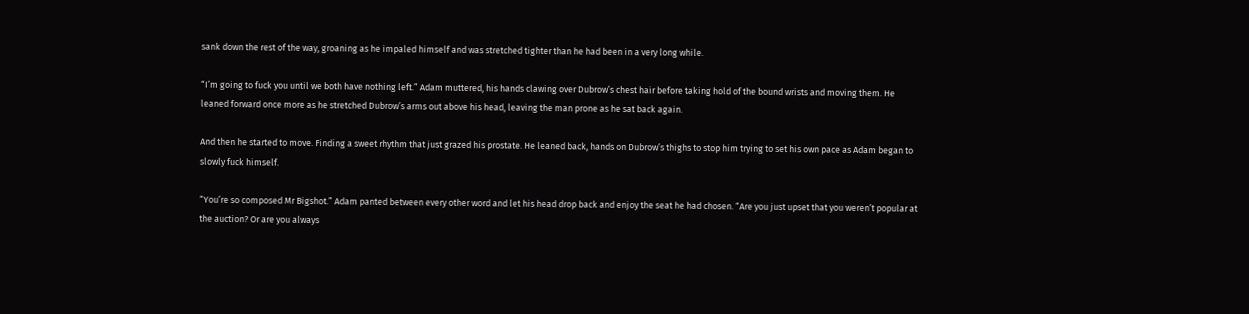sank down the rest of the way, groaning as he impaled himself and was stretched tighter than he had been in a very long while.

“I’m going to fuck you until we both have nothing left.” Adam muttered, his hands clawing over Dubrow’s chest hair before taking hold of the bound wrists and moving them. He leaned forward once more as he stretched Dubrow’s arms out above his head, leaving the man prone as he sat back again.

And then he started to move. Finding a sweet rhythm that just grazed his prostate. He leaned back, hands on Dubrow’s thighs to stop him trying to set his own pace as Adam began to slowly fuck himself.

“You’re so composed Mr Bigshot.” Adam panted between every other word and let his head drop back and enjoy the seat he had chosen. “Are you just upset that you weren’t popular at the auction? Or are you always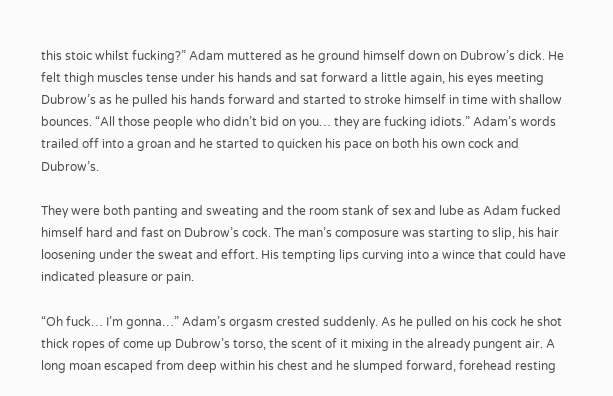this stoic whilst fucking?” Adam muttered as he ground himself down on Dubrow’s dick. He felt thigh muscles tense under his hands and sat forward a little again, his eyes meeting Dubrow’s as he pulled his hands forward and started to stroke himself in time with shallow bounces. “All those people who didn’t bid on you… they are fucking idiots.” Adam’s words trailed off into a groan and he started to quicken his pace on both his own cock and Dubrow’s.

They were both panting and sweating and the room stank of sex and lube as Adam fucked himself hard and fast on Dubrow’s cock. The man’s composure was starting to slip, his hair loosening under the sweat and effort. His tempting lips curving into a wince that could have indicated pleasure or pain.

“Oh fuck… I’m gonna…” Adam’s orgasm crested suddenly. As he pulled on his cock he shot thick ropes of come up Dubrow’s torso, the scent of it mixing in the already pungent air. A long moan escaped from deep within his chest and he slumped forward, forehead resting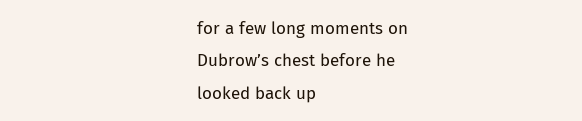for a few long moments on Dubrow’s chest before he looked back up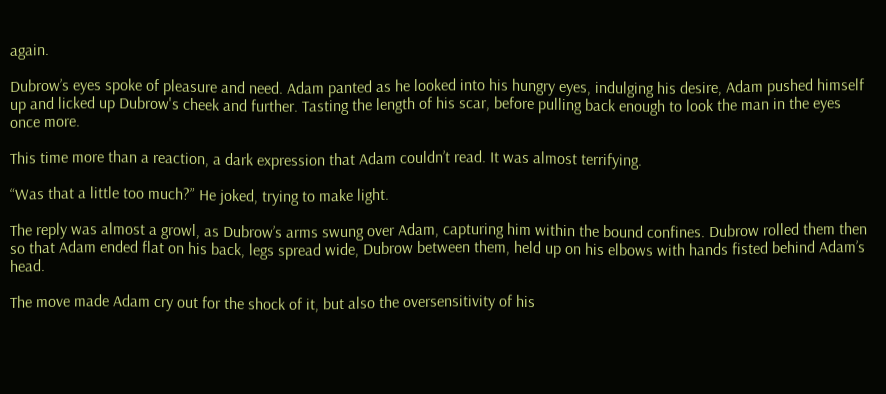again.

Dubrow’s eyes spoke of pleasure and need. Adam panted as he looked into his hungry eyes, indulging his desire, Adam pushed himself up and licked up Dubrow's cheek and further. Tasting the length of his scar, before pulling back enough to look the man in the eyes once more.

This time more than a reaction, a dark expression that Adam couldn’t read. It was almost terrifying.

“Was that a little too much?” He joked, trying to make light.

The reply was almost a growl, as Dubrow’s arms swung over Adam, capturing him within the bound confines. Dubrow rolled them then so that Adam ended flat on his back, legs spread wide, Dubrow between them, held up on his elbows with hands fisted behind Adam’s head.

The move made Adam cry out for the shock of it, but also the oversensitivity of his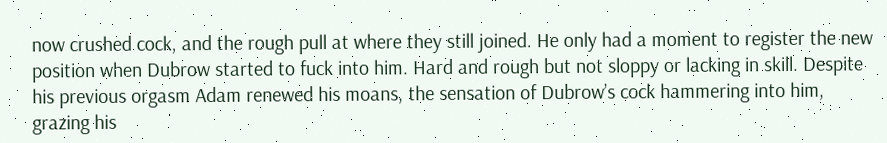now crushed cock, and the rough pull at where they still joined. He only had a moment to register the new position when Dubrow started to fuck into him. Hard and rough but not sloppy or lacking in skill. Despite his previous orgasm Adam renewed his moans, the sensation of Dubrow’s cock hammering into him, grazing his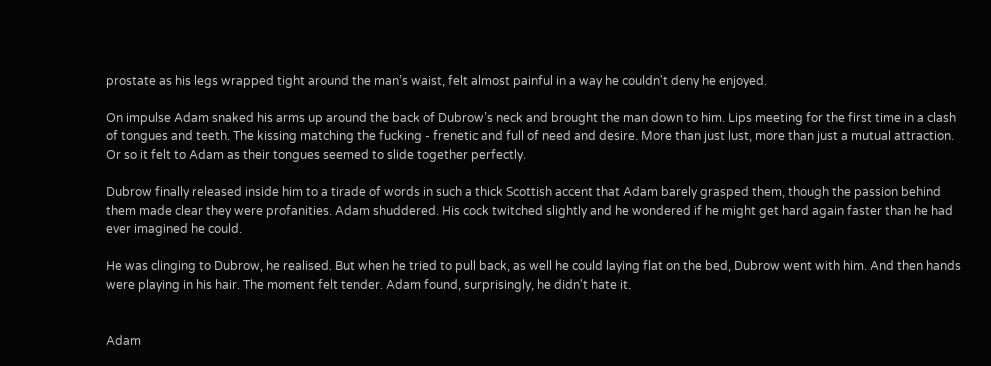prostate as his legs wrapped tight around the man’s waist, felt almost painful in a way he couldn't deny he enjoyed.

On impulse Adam snaked his arms up around the back of Dubrow’s neck and brought the man down to him. Lips meeting for the first time in a clash of tongues and teeth. The kissing matching the fucking - frenetic and full of need and desire. More than just lust, more than just a mutual attraction. Or so it felt to Adam as their tongues seemed to slide together perfectly.

Dubrow finally released inside him to a tirade of words in such a thick Scottish accent that Adam barely grasped them, though the passion behind them made clear they were profanities. Adam shuddered. His cock twitched slightly and he wondered if he might get hard again faster than he had ever imagined he could.

He was clinging to Dubrow, he realised. But when he tried to pull back, as well he could laying flat on the bed, Dubrow went with him. And then hands were playing in his hair. The moment felt tender. Adam found, surprisingly, he didn't hate it.


Adam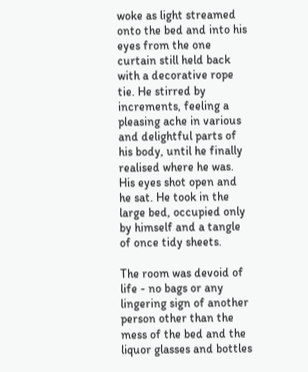woke as light streamed onto the bed and into his eyes from the one curtain still held back with a decorative rope tie. He stirred by increments, feeling a pleasing ache in various and delightful parts of his body, until he finally realised where he was. His eyes shot open and he sat. He took in the large bed, occupied only by himself and a tangle of once tidy sheets.

The room was devoid of life - no bags or any lingering sign of another person other than the mess of the bed and the liquor glasses and bottles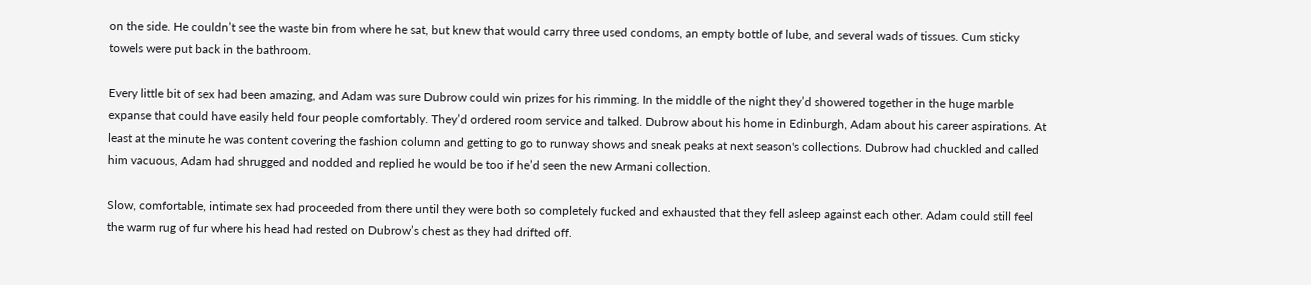on the side. He couldn’t see the waste bin from where he sat, but knew that would carry three used condoms, an empty bottle of lube, and several wads of tissues. Cum sticky towels were put back in the bathroom.

Every little bit of sex had been amazing, and Adam was sure Dubrow could win prizes for his rimming. In the middle of the night they’d showered together in the huge marble expanse that could have easily held four people comfortably. They’d ordered room service and talked. Dubrow about his home in Edinburgh, Adam about his career aspirations. At least at the minute he was content covering the fashion column and getting to go to runway shows and sneak peaks at next season's collections. Dubrow had chuckled and called him vacuous, Adam had shrugged and nodded and replied he would be too if he’d seen the new Armani collection.

Slow, comfortable, intimate sex had proceeded from there until they were both so completely fucked and exhausted that they fell asleep against each other. Adam could still feel the warm rug of fur where his head had rested on Dubrow’s chest as they had drifted off.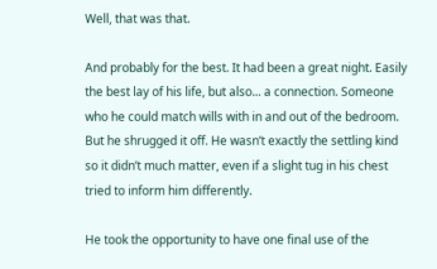Well, that was that.

And probably for the best. It had been a great night. Easily the best lay of his life, but also... a connection. Someone who he could match wills with in and out of the bedroom. But he shrugged it off. He wasn’t exactly the settling kind so it didn’t much matter, even if a slight tug in his chest tried to inform him differently.

He took the opportunity to have one final use of the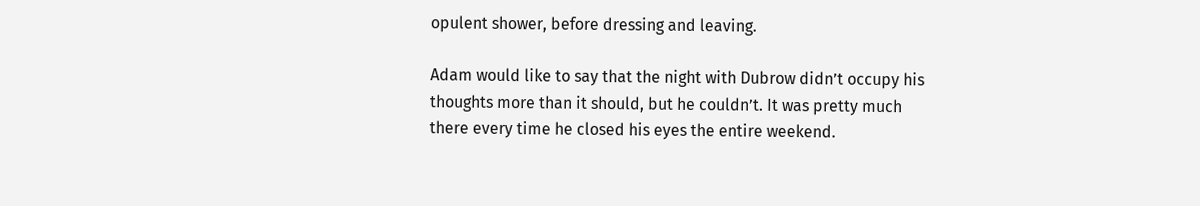opulent shower, before dressing and leaving.

Adam would like to say that the night with Dubrow didn’t occupy his thoughts more than it should, but he couldn’t. It was pretty much there every time he closed his eyes the entire weekend.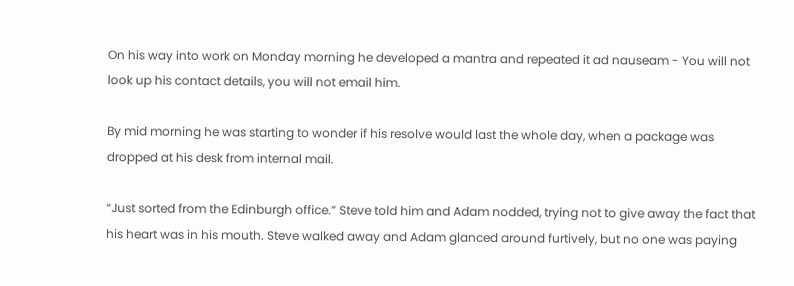On his way into work on Monday morning he developed a mantra and repeated it ad nauseam - You will not look up his contact details, you will not email him.

By mid morning he was starting to wonder if his resolve would last the whole day, when a package was dropped at his desk from internal mail.

“Just sorted from the Edinburgh office.” Steve told him and Adam nodded, trying not to give away the fact that his heart was in his mouth. Steve walked away and Adam glanced around furtively, but no one was paying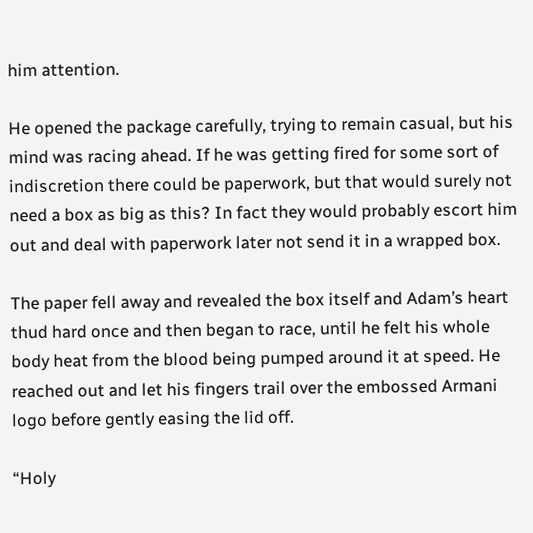him attention.

He opened the package carefully, trying to remain casual, but his mind was racing ahead. If he was getting fired for some sort of indiscretion there could be paperwork, but that would surely not need a box as big as this? In fact they would probably escort him out and deal with paperwork later not send it in a wrapped box.

The paper fell away and revealed the box itself and Adam’s heart thud hard once and then began to race, until he felt his whole body heat from the blood being pumped around it at speed. He reached out and let his fingers trail over the embossed Armani logo before gently easing the lid off.

“Holy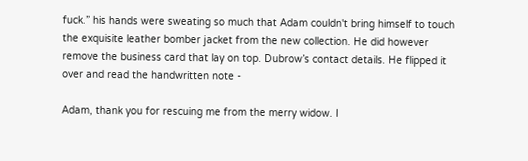fuck.” his hands were sweating so much that Adam couldn't bring himself to touch the exquisite leather bomber jacket from the new collection. He did however remove the business card that lay on top. Dubrow’s contact details. He flipped it over and read the handwritten note -

Adam, thank you for rescuing me from the merry widow. I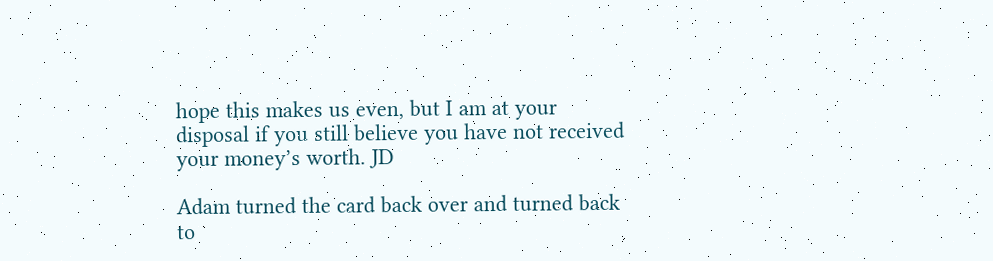hope this makes us even, but I am at your disposal if you still believe you have not received your money’s worth. JD

Adam turned the card back over and turned back to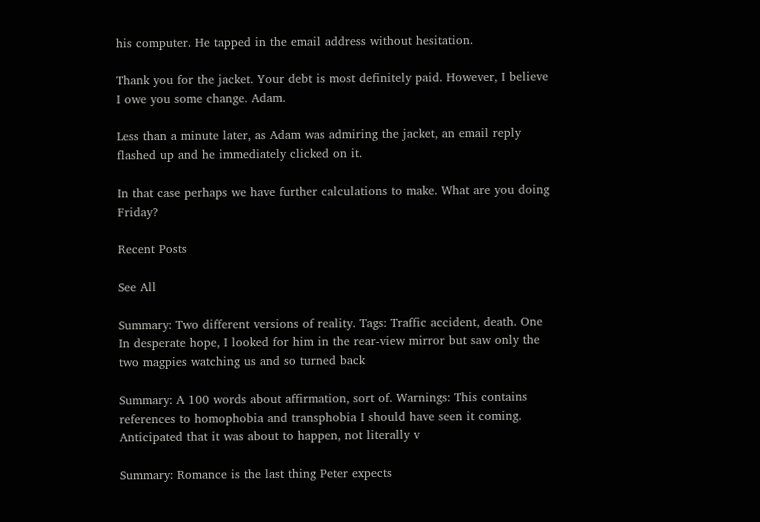his computer. He tapped in the email address without hesitation.

Thank you for the jacket. Your debt is most definitely paid. However, I believe I owe you some change. Adam.

Less than a minute later, as Adam was admiring the jacket, an email reply flashed up and he immediately clicked on it.

In that case perhaps we have further calculations to make. What are you doing Friday?

Recent Posts

See All

Summary: Two different versions of reality. Tags: Traffic accident, death. One In desperate hope, I looked for him in the rear-view mirror but saw only the two magpies watching us and so turned back

Summary: A 100 words about affirmation, sort of. Warnings: This contains references to homophobia and transphobia I should have seen it coming. Anticipated that it was about to happen, not literally v

Summary: Romance is the last thing Peter expects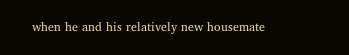when he and his relatively new housemate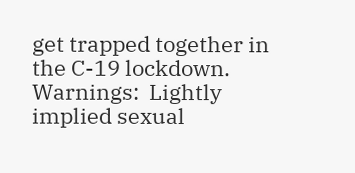get trapped together in the C-19 lockdown. Warnings:  Lightly implied sexual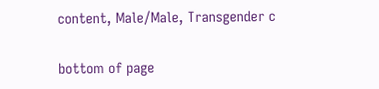content, Male/Male, Transgender c

bottom of page